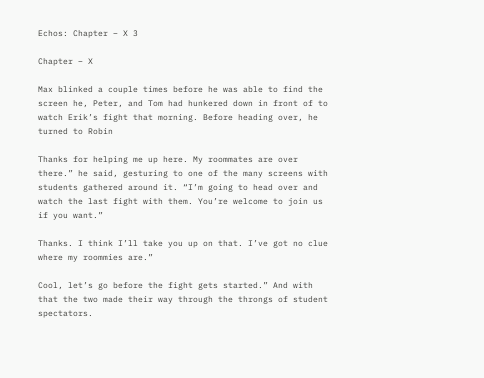Echos: Chapter – X 3

Chapter – X

Max blinked a couple times before he was able to find the screen he, Peter, and Tom had hunkered down in front of to watch Erik’s fight that morning. Before heading over, he turned to Robin

Thanks for helping me up here. My roommates are over there.” he said, gesturing to one of the many screens with students gathered around it. “I’m going to head over and watch the last fight with them. You’re welcome to join us if you want.”

Thanks. I think I’ll take you up on that. I’ve got no clue where my roommies are.”

Cool, let’s go before the fight gets started.” And with that the two made their way through the throngs of student spectators.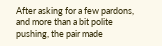After asking for a few pardons, and more than a bit polite pushing, the pair made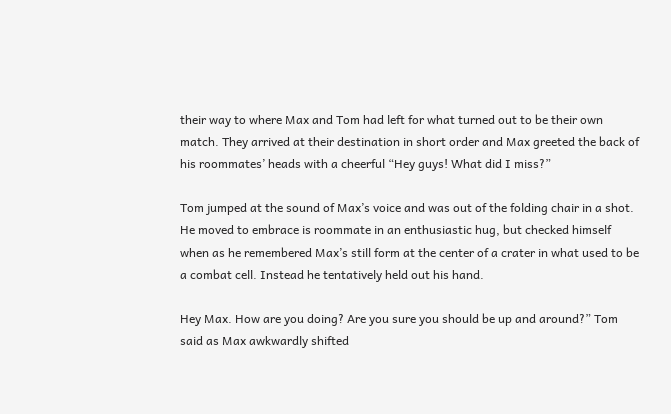their way to where Max and Tom had left for what turned out to be their own match. They arrived at their destination in short order and Max greeted the back of his roommates’ heads with a cheerful “Hey guys! What did I miss?”

Tom jumped at the sound of Max’s voice and was out of the folding chair in a shot. He moved to embrace is roommate in an enthusiastic hug, but checked himself when as he remembered Max’s still form at the center of a crater in what used to be a combat cell. Instead he tentatively held out his hand.

Hey Max. How are you doing? Are you sure you should be up and around?” Tom said as Max awkwardly shifted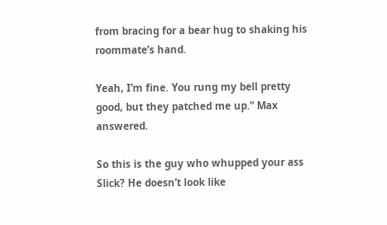from bracing for a bear hug to shaking his roommate’s hand.

Yeah, I’m fine. You rung my bell pretty good, but they patched me up.” Max answered.

So this is the guy who whupped your ass Slick? He doesn’t look like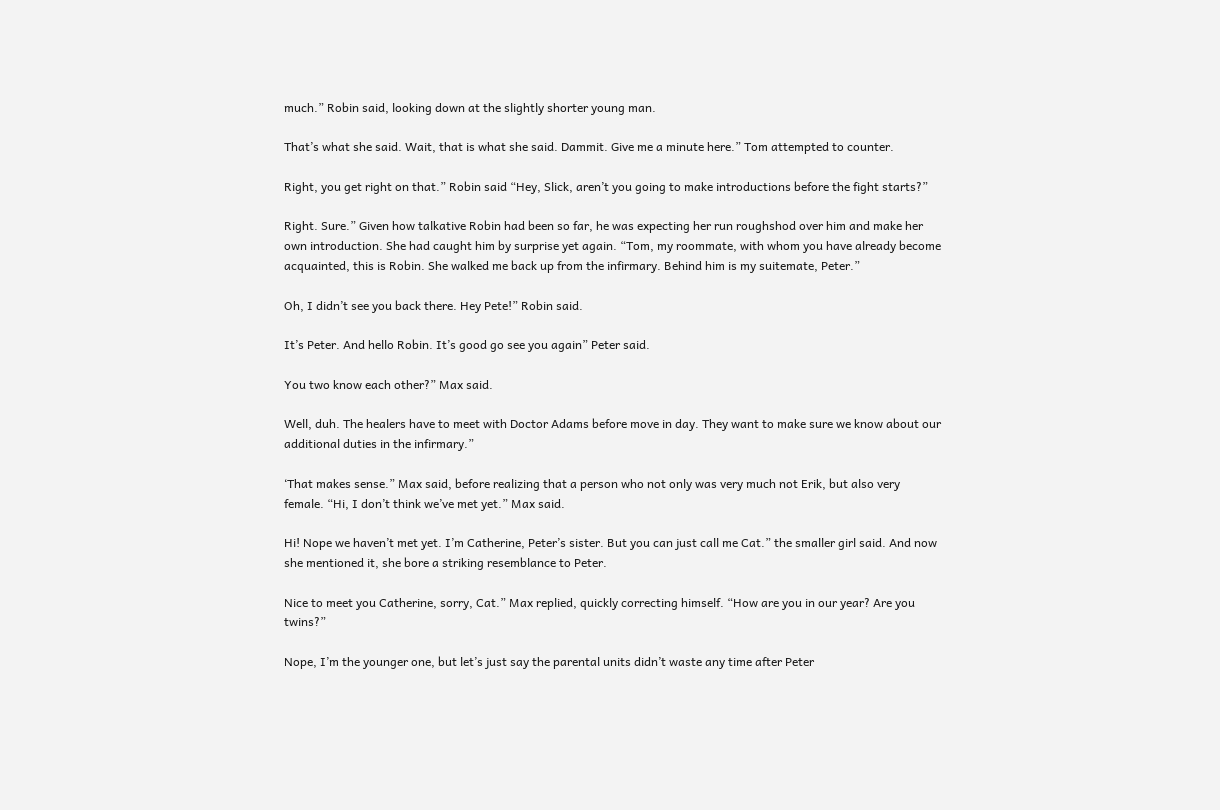much.” Robin said, looking down at the slightly shorter young man.

That’s what she said. Wait, that is what she said. Dammit. Give me a minute here.” Tom attempted to counter.

Right, you get right on that.” Robin said “Hey, Slick, aren’t you going to make introductions before the fight starts?”

Right. Sure.” Given how talkative Robin had been so far, he was expecting her run roughshod over him and make her own introduction. She had caught him by surprise yet again. “Tom, my roommate, with whom you have already become acquainted, this is Robin. She walked me back up from the infirmary. Behind him is my suitemate, Peter.”

Oh, I didn’t see you back there. Hey Pete!” Robin said.

It’s Peter. And hello Robin. It’s good go see you again” Peter said.

You two know each other?” Max said.

Well, duh. The healers have to meet with Doctor Adams before move in day. They want to make sure we know about our additional duties in the infirmary.”

‘That makes sense.” Max said, before realizing that a person who not only was very much not Erik, but also very female. “Hi, I don’t think we’ve met yet.” Max said.

Hi! Nope we haven’t met yet. I’m Catherine, Peter’s sister. But you can just call me Cat.” the smaller girl said. And now she mentioned it, she bore a striking resemblance to Peter.

Nice to meet you Catherine, sorry, Cat.” Max replied, quickly correcting himself. “How are you in our year? Are you twins?”

Nope, I’m the younger one, but let’s just say the parental units didn’t waste any time after Peter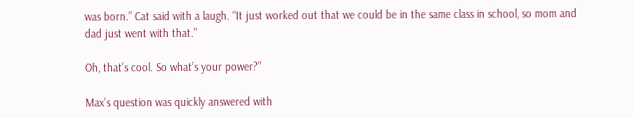was born.” Cat said with a laugh. “It just worked out that we could be in the same class in school, so mom and dad just went with that.”

Oh, that’s cool. So what’s your power?”

Max’s question was quickly answered with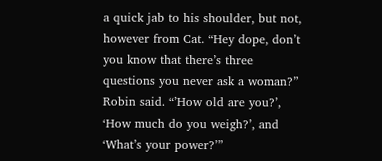a quick jab to his shoulder, but not, however from Cat. “Hey dope, don’t you know that there’s three questions you never ask a woman?” Robin said. “’How old are you?’, ‘How much do you weigh?’, and ‘What’s your power?’”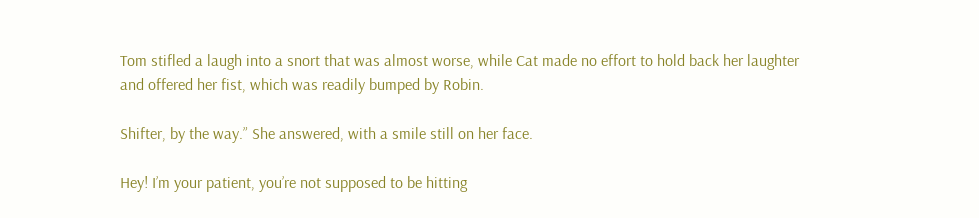Tom stifled a laugh into a snort that was almost worse, while Cat made no effort to hold back her laughter and offered her fist, which was readily bumped by Robin.

Shifter, by the way.” She answered, with a smile still on her face.

Hey! I’m your patient, you’re not supposed to be hitting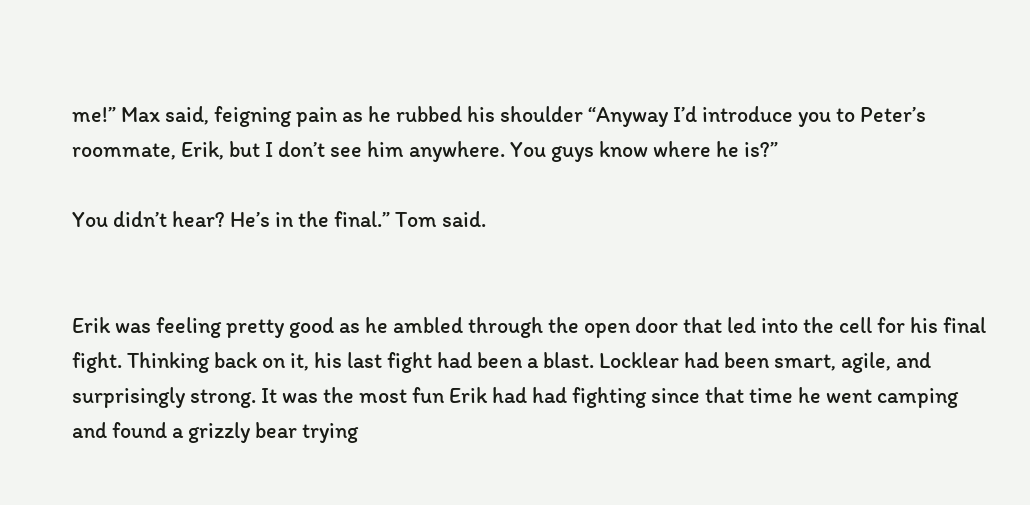me!” Max said, feigning pain as he rubbed his shoulder “Anyway I’d introduce you to Peter’s roommate, Erik, but I don’t see him anywhere. You guys know where he is?”

You didn’t hear? He’s in the final.” Tom said.


Erik was feeling pretty good as he ambled through the open door that led into the cell for his final fight. Thinking back on it, his last fight had been a blast. Locklear had been smart, agile, and surprisingly strong. It was the most fun Erik had had fighting since that time he went camping and found a grizzly bear trying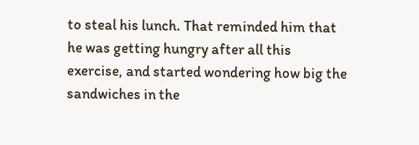to steal his lunch. That reminded him that he was getting hungry after all this exercise, and started wondering how big the sandwiches in the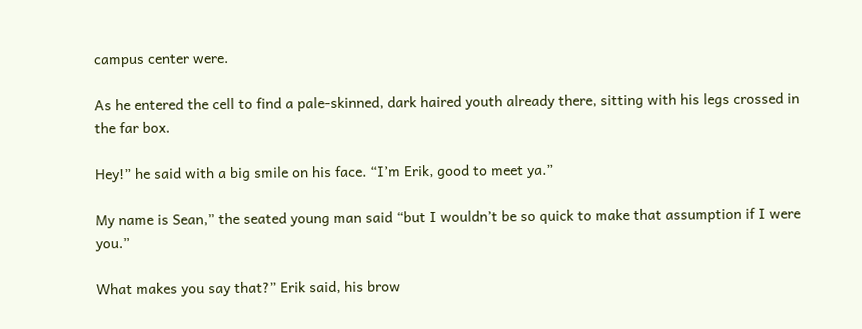campus center were.

As he entered the cell to find a pale-skinned, dark haired youth already there, sitting with his legs crossed in the far box.

Hey!” he said with a big smile on his face. “I’m Erik, good to meet ya.”

My name is Sean,” the seated young man said “but I wouldn’t be so quick to make that assumption if I were you.”

What makes you say that?” Erik said, his brow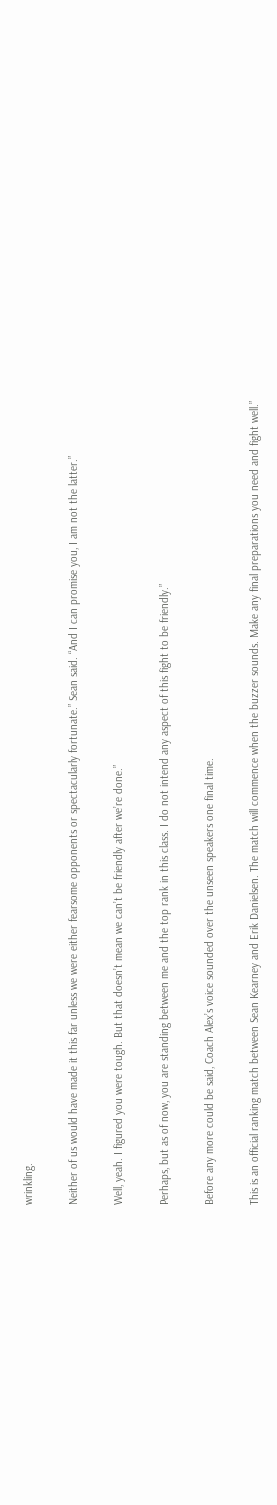wrinkling.

Neither of us would have made it this far unless we were either fearsome opponents or spectacularly fortunate.” Sean said. “And I can promise you, I am not the latter.”

Well, yeah. I figured you were tough. But that doesn’t mean we can’t be friendly after we’re done.”

Perhaps, but as of now, you are standing between me and the top rank in this class. I do not intend any aspect of this fight to be friendly.”

Before any more could be said, Coach Alex’s voice sounded over the unseen speakers one final time.

This is an official ranking match between Sean Kearney and Erik Danielsen. The match will commence when the buzzer sounds. Make any final preparations you need and fight well.”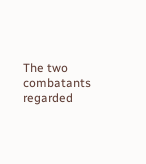The two combatants regarded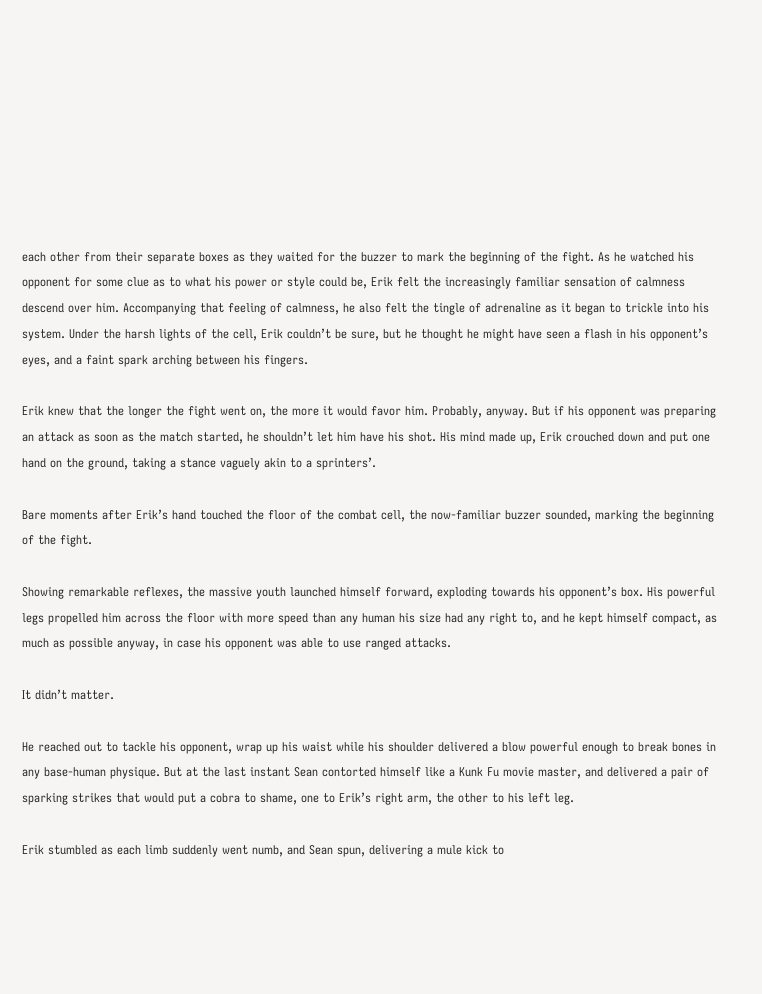each other from their separate boxes as they waited for the buzzer to mark the beginning of the fight. As he watched his opponent for some clue as to what his power or style could be, Erik felt the increasingly familiar sensation of calmness descend over him. Accompanying that feeling of calmness, he also felt the tingle of adrenaline as it began to trickle into his system. Under the harsh lights of the cell, Erik couldn’t be sure, but he thought he might have seen a flash in his opponent’s eyes, and a faint spark arching between his fingers.

Erik knew that the longer the fight went on, the more it would favor him. Probably, anyway. But if his opponent was preparing an attack as soon as the match started, he shouldn’t let him have his shot. His mind made up, Erik crouched down and put one hand on the ground, taking a stance vaguely akin to a sprinters’.

Bare moments after Erik’s hand touched the floor of the combat cell, the now-familiar buzzer sounded, marking the beginning of the fight.

Showing remarkable reflexes, the massive youth launched himself forward, exploding towards his opponent’s box. His powerful legs propelled him across the floor with more speed than any human his size had any right to, and he kept himself compact, as much as possible anyway, in case his opponent was able to use ranged attacks.

It didn’t matter.

He reached out to tackle his opponent, wrap up his waist while his shoulder delivered a blow powerful enough to break bones in any base-human physique. But at the last instant Sean contorted himself like a Kunk Fu movie master, and delivered a pair of sparking strikes that would put a cobra to shame, one to Erik’s right arm, the other to his left leg.

Erik stumbled as each limb suddenly went numb, and Sean spun, delivering a mule kick to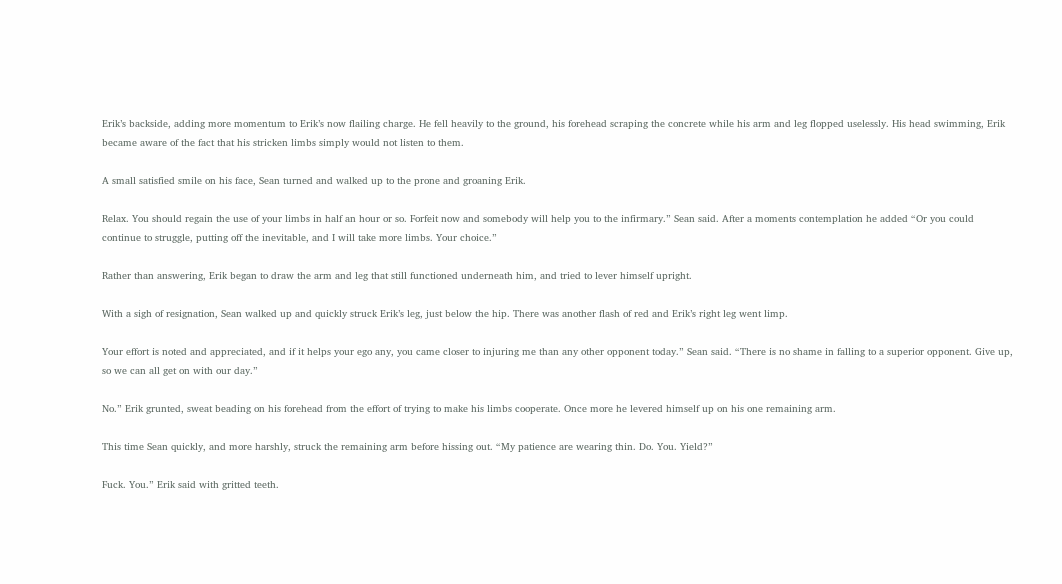Erik’s backside, adding more momentum to Erik’s now flailing charge. He fell heavily to the ground, his forehead scraping the concrete while his arm and leg flopped uselessly. His head swimming, Erik became aware of the fact that his stricken limbs simply would not listen to them.

A small satisfied smile on his face, Sean turned and walked up to the prone and groaning Erik.

Relax. You should regain the use of your limbs in half an hour or so. Forfeit now and somebody will help you to the infirmary.” Sean said. After a moments contemplation he added “Or you could continue to struggle, putting off the inevitable, and I will take more limbs. Your choice.”

Rather than answering, Erik began to draw the arm and leg that still functioned underneath him, and tried to lever himself upright.

With a sigh of resignation, Sean walked up and quickly struck Erik’s leg, just below the hip. There was another flash of red and Erik’s right leg went limp.

Your effort is noted and appreciated, and if it helps your ego any, you came closer to injuring me than any other opponent today.” Sean said. “There is no shame in falling to a superior opponent. Give up, so we can all get on with our day.”

No.” Erik grunted, sweat beading on his forehead from the effort of trying to make his limbs cooperate. Once more he levered himself up on his one remaining arm.

This time Sean quickly, and more harshly, struck the remaining arm before hissing out. “My patience are wearing thin. Do. You. Yield?”

Fuck. You.” Erik said with gritted teeth.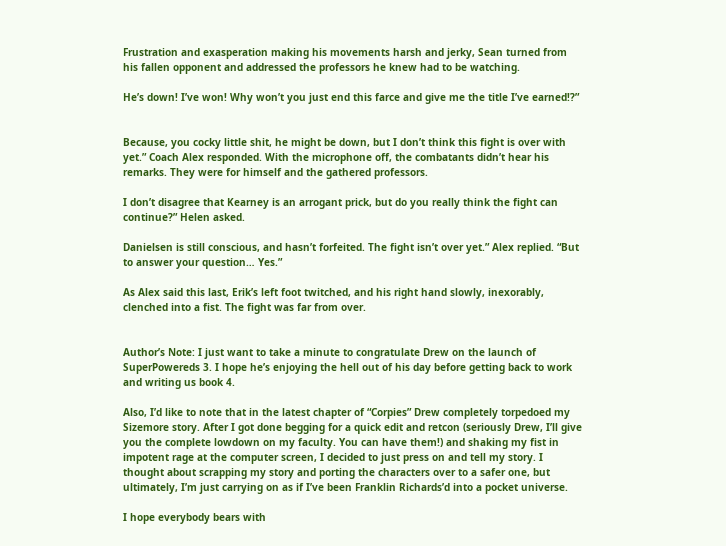Frustration and exasperation making his movements harsh and jerky, Sean turned from his fallen opponent and addressed the professors he knew had to be watching.

He’s down! I’ve won! Why won’t you just end this farce and give me the title I’ve earned!?”


Because, you cocky little shit, he might be down, but I don’t think this fight is over with yet.” Coach Alex responded. With the microphone off, the combatants didn’t hear his remarks. They were for himself and the gathered professors.

I don’t disagree that Kearney is an arrogant prick, but do you really think the fight can continue?” Helen asked.

Danielsen is still conscious, and hasn’t forfeited. The fight isn’t over yet.” Alex replied. “But to answer your question… Yes.”

As Alex said this last, Erik’s left foot twitched, and his right hand slowly, inexorably, clenched into a fist. The fight was far from over.


Author’s Note: I just want to take a minute to congratulate Drew on the launch of SuperPowereds 3. I hope he’s enjoying the hell out of his day before getting back to work and writing us book 4.

Also, I’d like to note that in the latest chapter of “Corpies” Drew completely torpedoed my Sizemore story. After I got done begging for a quick edit and retcon (seriously Drew, I’ll give you the complete lowdown on my faculty. You can have them!) and shaking my fist in impotent rage at the computer screen, I decided to just press on and tell my story. I thought about scrapping my story and porting the characters over to a safer one, but ultimately, I’m just carrying on as if I’ve been Franklin Richards’d into a pocket universe.

I hope everybody bears with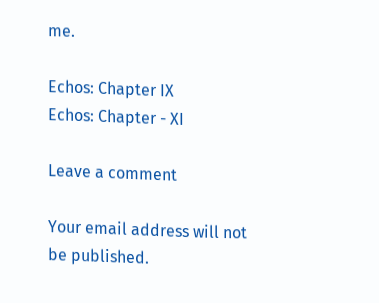me.

Echos: Chapter IX
Echos: Chapter - XI

Leave a comment

Your email address will not be published.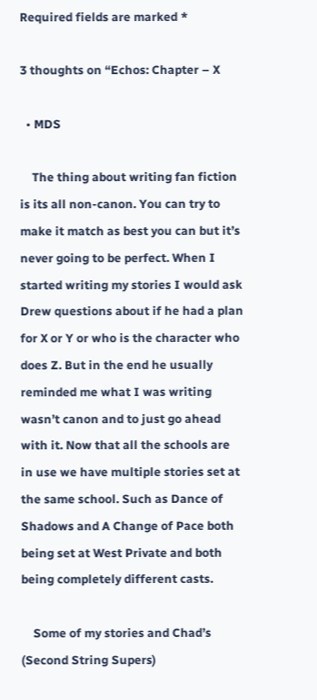Required fields are marked *

3 thoughts on “Echos: Chapter – X

  • MDS

    The thing about writing fan fiction is its all non-canon. You can try to make it match as best you can but it’s never going to be perfect. When I started writing my stories I would ask Drew questions about if he had a plan for X or Y or who is the character who does Z. But in the end he usually reminded me what I was writing wasn’t canon and to just go ahead with it. Now that all the schools are in use we have multiple stories set at the same school. Such as Dance of Shadows and A Change of Pace both being set at West Private and both being completely different casts.

    Some of my stories and Chad’s (Second String Supers)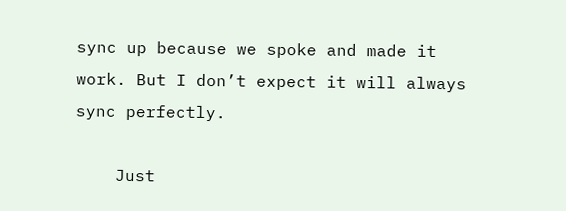sync up because we spoke and made it work. But I don’t expect it will always sync perfectly.

    Just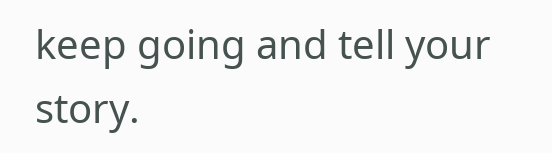keep going and tell your story.